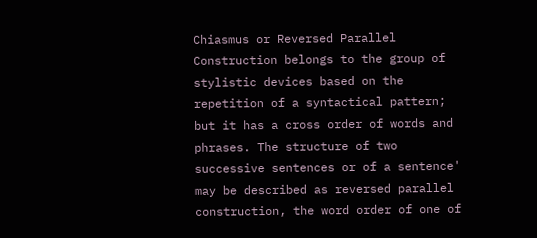Chiasmus or Reversed Parallel Construction belongs to the group of stylistic devices based on the repetition of a syntactical pattern; but it has a cross order of words and phrases. The structure of two successive sentences or of a sentence' may be described as reversed parallel construction, the word order of one of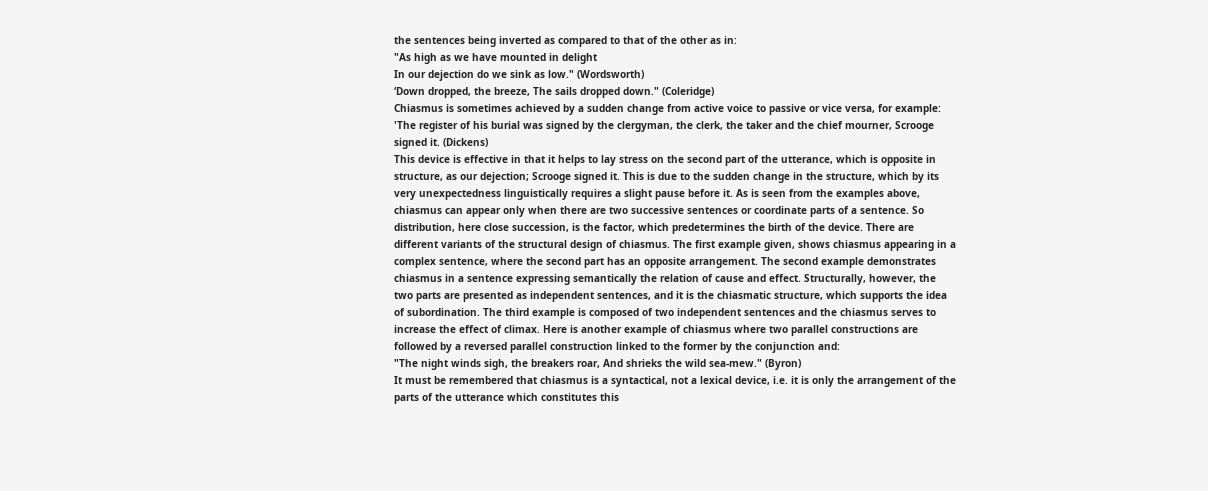the sentences being inverted as compared to that of the other as in:
"As high as we have mounted in delight
In our dejection do we sink as low." (Wordsworth)
‘Down dropped, the breeze, The sails dropped down." (Coleridge)
Chiasmus is sometimes achieved by a sudden change from active voice to passive or vice versa, for example:
'The register of his burial was signed by the clergyman, the clerk, the taker and the chief mourner, Scrooge signed it. (Dickens)
This device is effective in that it helps to lay stress on the second part of the utterance, which is opposite in structure, as our dejection; Scrooge signed it. This is due to the sudden change in the structure, which by its very unexpectedness linguistically requires a slight pause before it. As is seen from the examples above, chiasmus can appear only when there are two successive sentences or coordinate parts of a sentence. So distribution, here close succession, is the factor, which predetermines the birth of the device. There are different variants of the structural design of chiasmus. The first example given, shows chiasmus appearing in a complex sentence, where the second part has an opposite arrangement. The second example demonstrates chiasmus in a sentence expressing semantically the relation of cause and effect. Structurally, however, the two parts are presented as independent sentences, and it is the chiasmatic structure, which supports the idea of subordination. The third example is composed of two independent sentences and the chiasmus serves to increase the effect of climax. Here is another example of chiasmus where two parallel constructions are followed by a reversed parallel construction linked to the former by the conjunction and:
"The night winds sigh, the breakers roar, And shrieks the wild sea-mew." (Byron)
It must be remembered that chiasmus is a syntactical, not a lexical device, i.e. it is only the arrangement of the parts of the utterance which constitutes this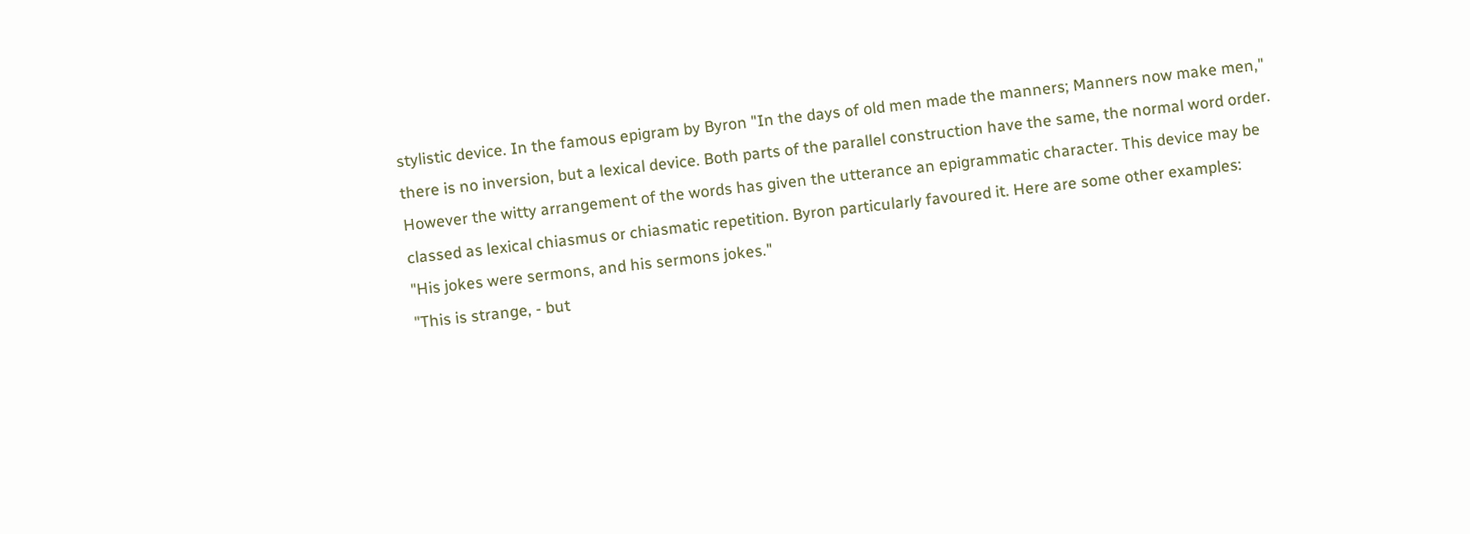stylistic device. In the famous epigram by Byron "In the days of old men made the manners; Manners now make men," there is no inversion, but a lexical device. Both parts of the parallel construction have the same, the normal word order. However the witty arrangement of the words has given the utterance an epigrammatic character. This device may be classed as lexical chiasmus or chiasmatic repetition. Byron particularly favoured it. Here are some other examples:
"His jokes were sermons, and his sermons jokes."
"This is strange, - but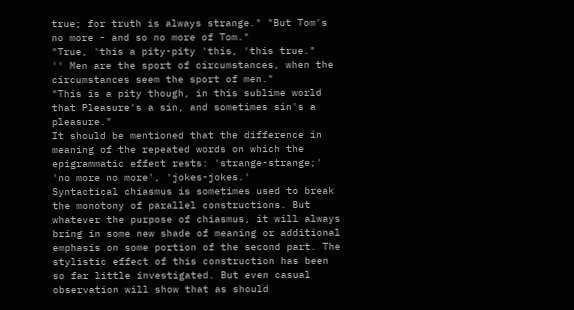true; for truth is always strange." "But Tom's no more - and so no more of Tom."
"True, 'this a pity-pity 'this, 'this true."
'' Men are the sport of circumstances, when the circumstances seem the sport of men."
"This is a pity though, in this sublime world that Pleasure's a sin, and sometimes sin's a pleasure."
It should be mentioned that the difference in meaning of the repeated words on which the epigrammatic effect rests: 'strange-strange;' 'no more no more', 'jokes-jokes.'
Syntactical chiasmus is sometimes used to break the monotony of parallel constructions. But whatever the purpose of chiasmus, it will always bring in some new shade of meaning or additional emphasis on some portion of the second part. The stylistic effect of this construction has been so far little investigated. But even casual observation will show that as should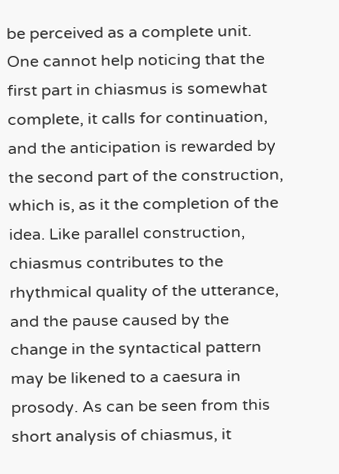be perceived as a complete unit. One cannot help noticing that the first part in chiasmus is somewhat complete, it calls for continuation, and the anticipation is rewarded by the second part of the construction, which is, as it the completion of the idea. Like parallel construction, chiasmus contributes to the rhythmical quality of the utterance, and the pause caused by the change in the syntactical pattern may be likened to a caesura in prosody. As can be seen from this short analysis of chiasmus, it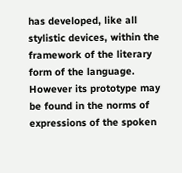has developed, like all stylistic devices, within the framework of the literary form of the language. However its prototype may be found in the norms of expressions of the spoken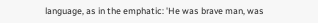language, as in the emphatic: 'He was brave man, was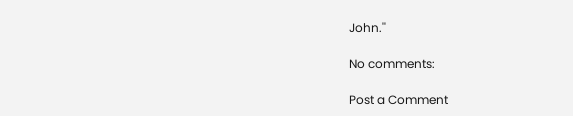John.''

No comments:

Post a Comment